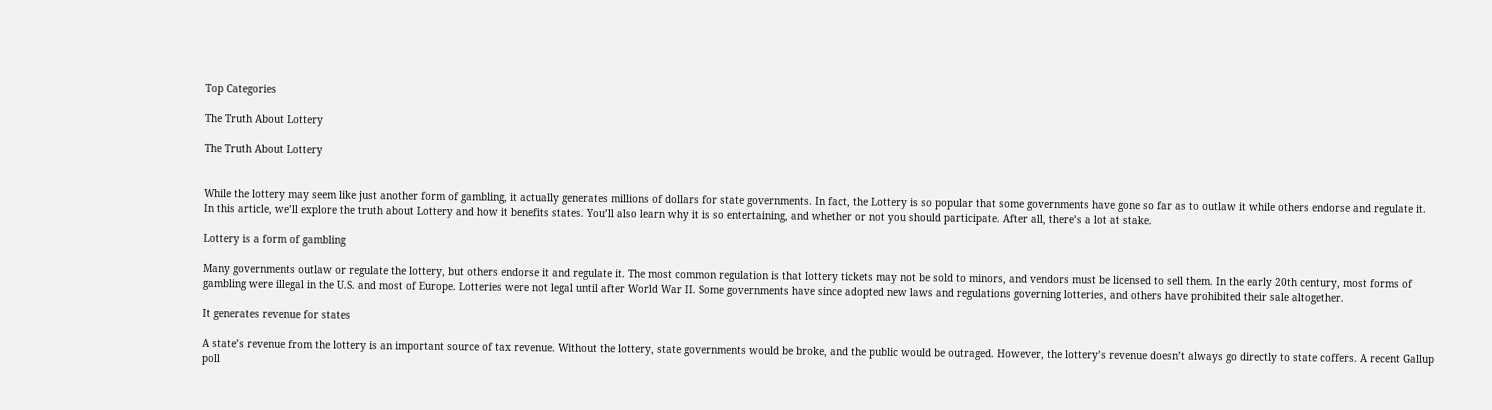Top Categories

The Truth About Lottery

The Truth About Lottery


While the lottery may seem like just another form of gambling, it actually generates millions of dollars for state governments. In fact, the Lottery is so popular that some governments have gone so far as to outlaw it while others endorse and regulate it. In this article, we’ll explore the truth about Lottery and how it benefits states. You’ll also learn why it is so entertaining, and whether or not you should participate. After all, there’s a lot at stake.

Lottery is a form of gambling

Many governments outlaw or regulate the lottery, but others endorse it and regulate it. The most common regulation is that lottery tickets may not be sold to minors, and vendors must be licensed to sell them. In the early 20th century, most forms of gambling were illegal in the U.S. and most of Europe. Lotteries were not legal until after World War II. Some governments have since adopted new laws and regulations governing lotteries, and others have prohibited their sale altogether.

It generates revenue for states

A state’s revenue from the lottery is an important source of tax revenue. Without the lottery, state governments would be broke, and the public would be outraged. However, the lottery’s revenue doesn’t always go directly to state coffers. A recent Gallup poll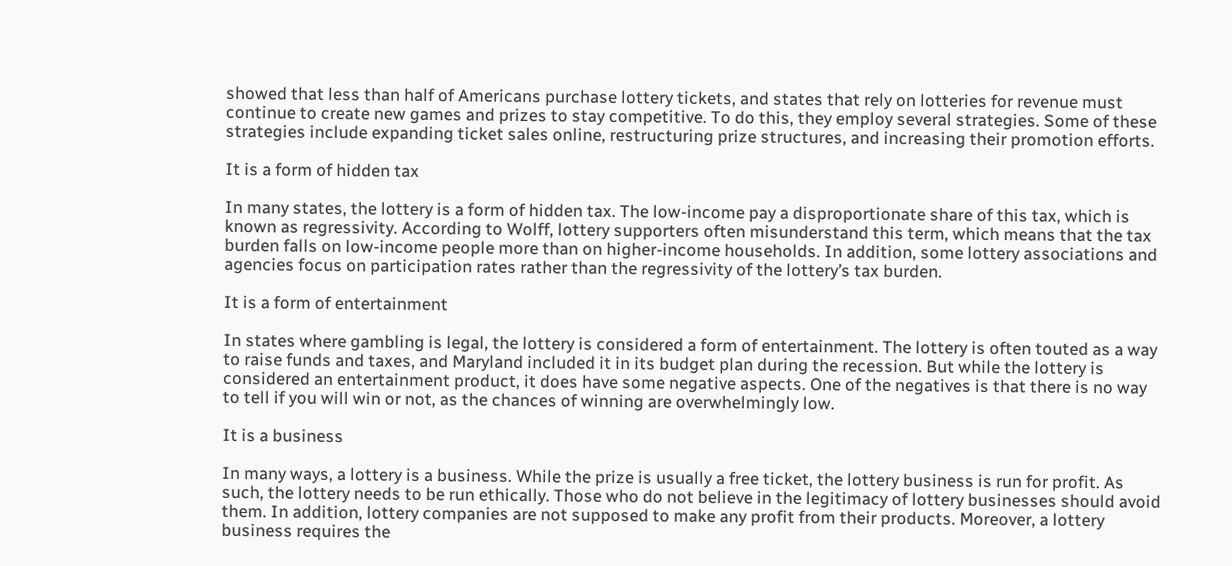showed that less than half of Americans purchase lottery tickets, and states that rely on lotteries for revenue must continue to create new games and prizes to stay competitive. To do this, they employ several strategies. Some of these strategies include expanding ticket sales online, restructuring prize structures, and increasing their promotion efforts.

It is a form of hidden tax

In many states, the lottery is a form of hidden tax. The low-income pay a disproportionate share of this tax, which is known as regressivity. According to Wolff, lottery supporters often misunderstand this term, which means that the tax burden falls on low-income people more than on higher-income households. In addition, some lottery associations and agencies focus on participation rates rather than the regressivity of the lottery’s tax burden.

It is a form of entertainment

In states where gambling is legal, the lottery is considered a form of entertainment. The lottery is often touted as a way to raise funds and taxes, and Maryland included it in its budget plan during the recession. But while the lottery is considered an entertainment product, it does have some negative aspects. One of the negatives is that there is no way to tell if you will win or not, as the chances of winning are overwhelmingly low.

It is a business

In many ways, a lottery is a business. While the prize is usually a free ticket, the lottery business is run for profit. As such, the lottery needs to be run ethically. Those who do not believe in the legitimacy of lottery businesses should avoid them. In addition, lottery companies are not supposed to make any profit from their products. Moreover, a lottery business requires the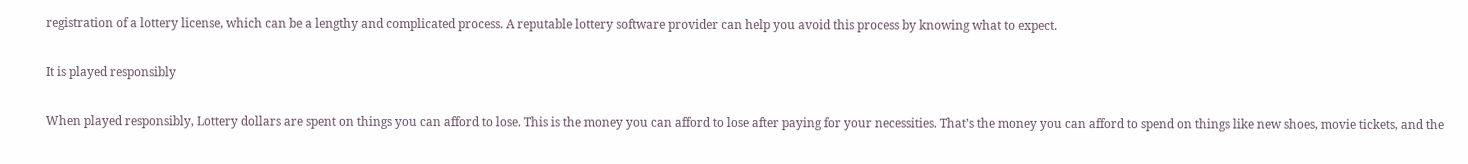registration of a lottery license, which can be a lengthy and complicated process. A reputable lottery software provider can help you avoid this process by knowing what to expect.

It is played responsibly

When played responsibly, Lottery dollars are spent on things you can afford to lose. This is the money you can afford to lose after paying for your necessities. That’s the money you can afford to spend on things like new shoes, movie tickets, and the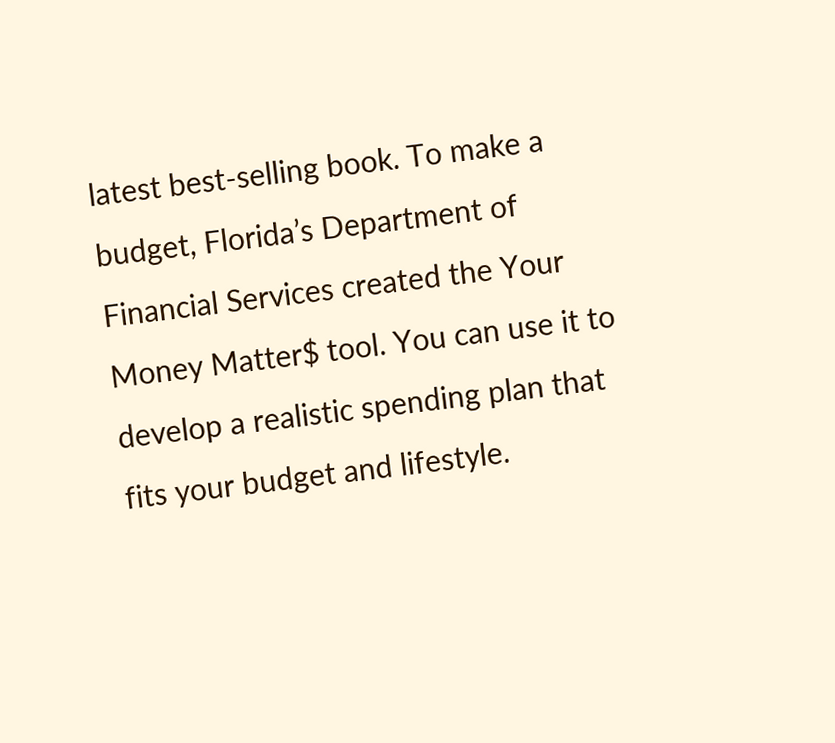latest best-selling book. To make a budget, Florida’s Department of Financial Services created the Your Money Matter$ tool. You can use it to develop a realistic spending plan that fits your budget and lifestyle.